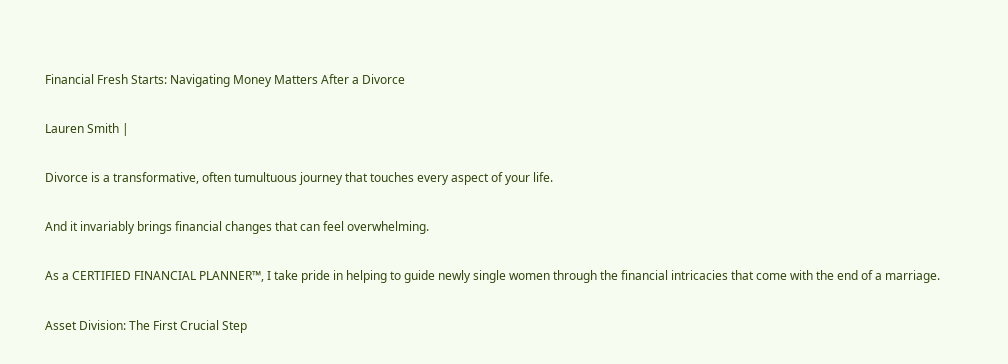Financial Fresh Starts: Navigating Money Matters After a Divorce

Lauren Smith |

Divorce is a transformative, often tumultuous journey that touches every aspect of your life.

And it invariably brings financial changes that can feel overwhelming.

As a CERTIFIED FINANCIAL PLANNER™, I take pride in helping to guide newly single women through the financial intricacies that come with the end of a marriage.

Asset Division: The First Crucial Step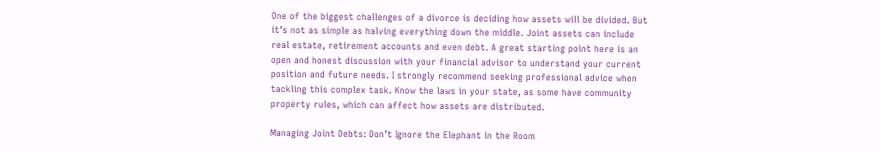One of the biggest challenges of a divorce is deciding how assets will be divided. But it’s not as simple as halving everything down the middle. Joint assets can include real estate, retirement accounts and even debt. A great starting point here is an open and honest discussion with your financial advisor to understand your current position and future needs. I strongly recommend seeking professional advice when tackling this complex task. Know the laws in your state, as some have community property rules, which can affect how assets are distributed.

Managing Joint Debts: Don’t Ignore the Elephant in the Room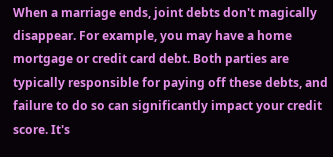When a marriage ends, joint debts don't magically disappear. For example, you may have a home mortgage or credit card debt. Both parties are typically responsible for paying off these debts, and failure to do so can significantly impact your credit score. It's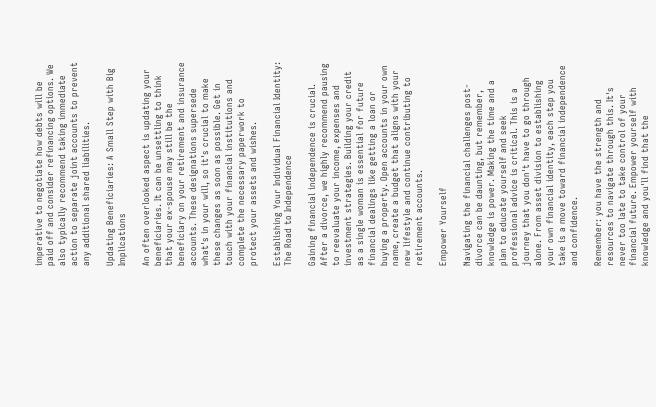imperative to negotiate how debts will be paid off and consider refinancing options. We also typically recommend taking immediate action to separate joint accounts to prevent any additional shared liabilities.

Updating Beneficiaries: A Small Step with Big Implications

An often overlooked aspect is updating your beneficiaries. It can be unsettling to think that your ex-spouse may still be the beneficiary on your retirement and insurance accounts. These designations supersede what's in your will, so it's crucial to make these changes as soon as possible. Get in touch with your financial institutions and complete the necessary paperwork to protect your assets and wishes.

Establishing Your Individual Financial Identity: The Road to Independence

Gaining financial independence is crucial. After a divorce, we highly recommend pausing to reevaluate your income, expenses and investment strategies. Building your credit as a single woman is essential for future financial dealings like getting a loan or buying a property. Open accounts in your own name, create a budget that aligns with your new lifestyle and continue contributing to retirement accounts.

Empower Yourself

Navigating the financial challenges post-divorce can be daunting, but remember, knowledge is power. Making the time and a plan to educate yourself and seek professional advice is critical. This is a journey that you don't have to go through alone. From asset division to establishing your own financial identity, each step you take is a move toward financial independence and confidence.

Remember: you have the strength and resources to navigate through this. It's never too late to take control of your financial future. Empower yourself with knowledge and you'll find that the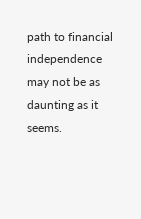path to financial independence may not be as daunting as it seems.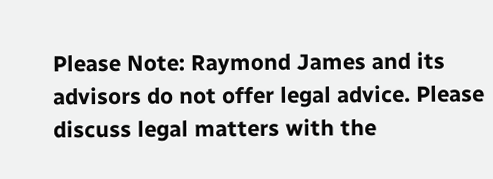Please Note: Raymond James and its advisors do not offer legal advice. Please discuss legal matters with the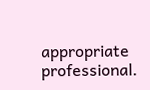appropriate professional.